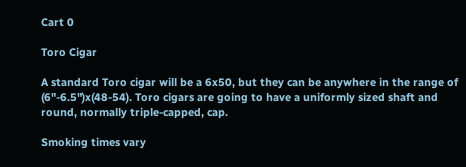Cart 0

Toro Cigar

A standard Toro cigar will be a 6x50, but they can be anywhere in the range of (6"-6.5")x(48-54). Toro cigars are going to have a uniformly sized shaft and round, normally triple-capped, cap.

Smoking times vary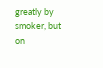greatly by smoker, but on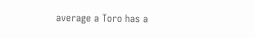average a Toro has a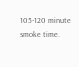105-120 minute smoke time.